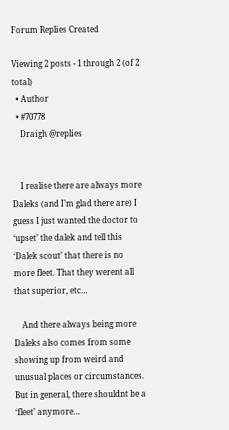Forum Replies Created

Viewing 2 posts - 1 through 2 (of 2 total)
  • Author
  • #70778
    Draigh @replies


    I realise there are always more Daleks (and I’m glad there are) I guess I just wanted the doctor to ‘upset’ the dalek and tell this ‘Dalek scout’ that there is no more fleet. That they werent all that superior, etc…

    And there always being more Daleks also comes from some showing up from weird and unusual places or circumstances. But in general, there shouldnt be a ‘fleet’ anymore…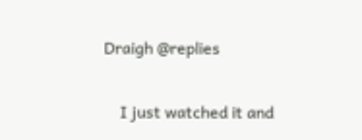Draigh @replies

    I just watched it and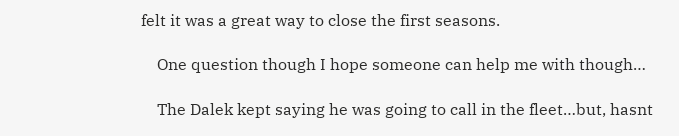felt it was a great way to close the first seasons.

    One question though I hope someone can help me with though…

    The Dalek kept saying he was going to call in the fleet…but, hasnt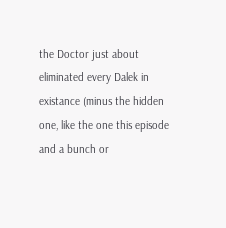the Doctor just about eliminated every Dalek in existance (minus the hidden one, like the one this episode and a bunch or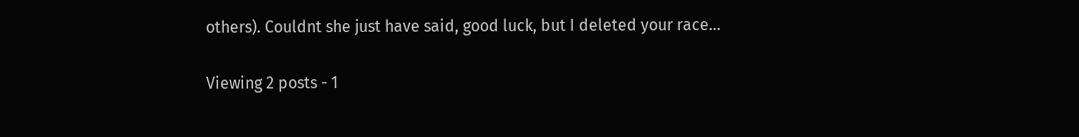others). Couldnt she just have said, good luck, but I deleted your race…

Viewing 2 posts - 1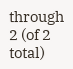through 2 (of 2 total)